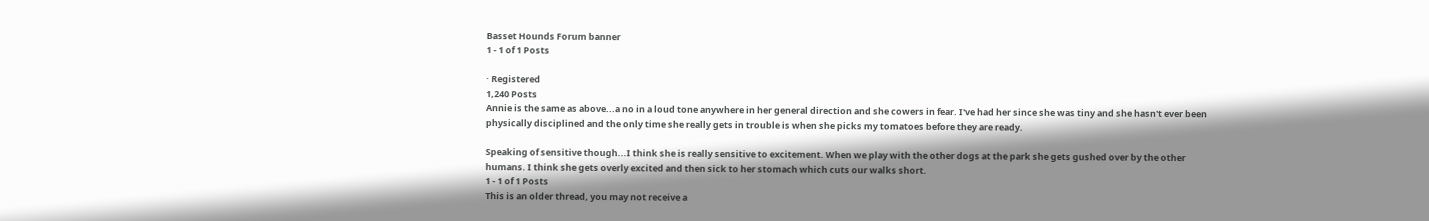Basset Hounds Forum banner
1 - 1 of 1 Posts

· Registered
1,240 Posts
Annie is the same as above...a no in a loud tone anywhere in her general direction and she cowers in fear. I've had her since she was tiny and she hasn't ever been physically disciplined and the only time she really gets in trouble is when she picks my tomatoes before they are ready.

Speaking of sensitive though...I think she is really sensitive to excitement. When we play with the other dogs at the park she gets gushed over by the other humans. I think she gets overly excited and then sick to her stomach which cuts our walks short.
1 - 1 of 1 Posts
This is an older thread, you may not receive a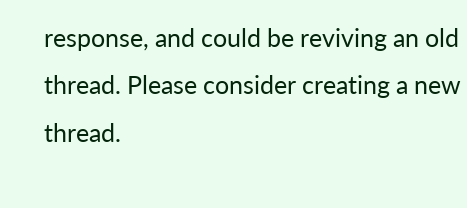response, and could be reviving an old thread. Please consider creating a new thread.